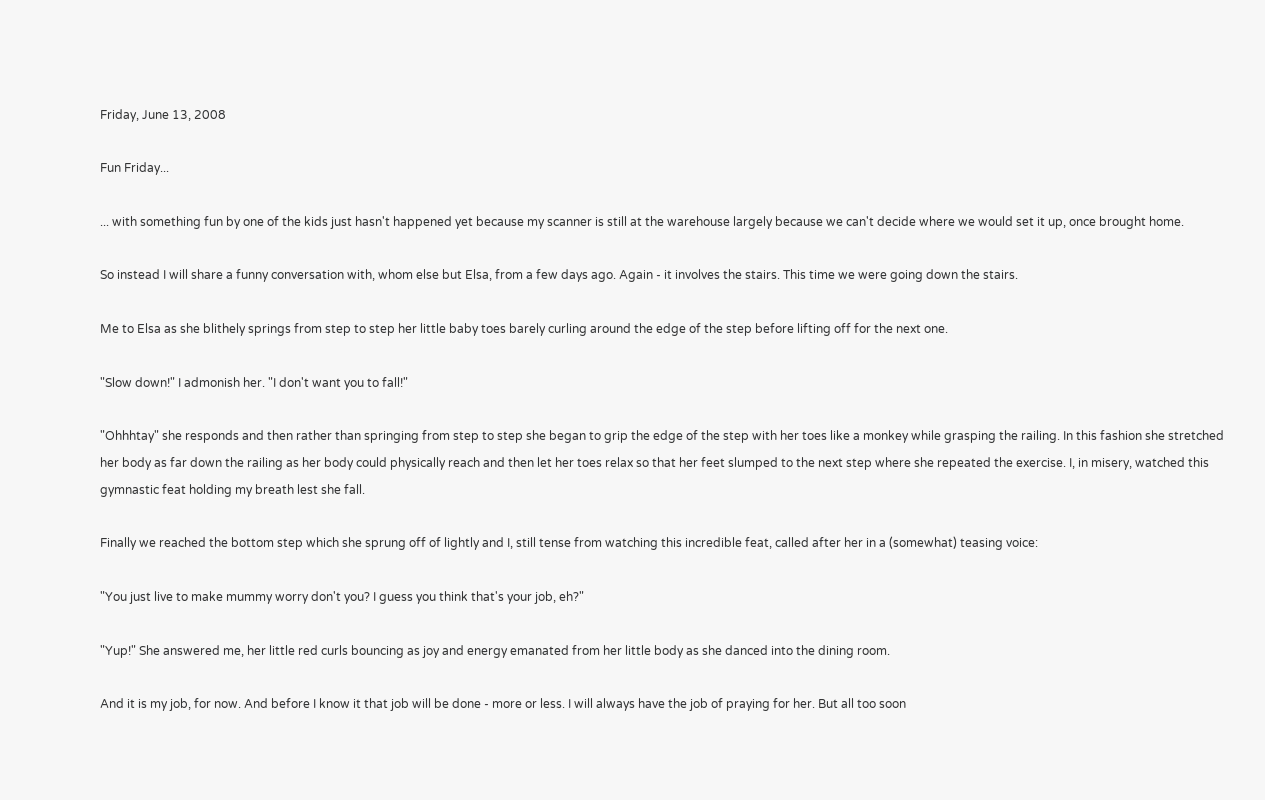Friday, June 13, 2008

Fun Friday...

... with something fun by one of the kids just hasn't happened yet because my scanner is still at the warehouse largely because we can't decide where we would set it up, once brought home.

So instead I will share a funny conversation with, whom else but Elsa, from a few days ago. Again - it involves the stairs. This time we were going down the stairs.

Me to Elsa as she blithely springs from step to step her little baby toes barely curling around the edge of the step before lifting off for the next one.

"Slow down!" I admonish her. "I don't want you to fall!"

"Ohhhtay" she responds and then rather than springing from step to step she began to grip the edge of the step with her toes like a monkey while grasping the railing. In this fashion she stretched her body as far down the railing as her body could physically reach and then let her toes relax so that her feet slumped to the next step where she repeated the exercise. I, in misery, watched this gymnastic feat holding my breath lest she fall.

Finally we reached the bottom step which she sprung off of lightly and I, still tense from watching this incredible feat, called after her in a (somewhat) teasing voice:

"You just live to make mummy worry don't you? I guess you think that's your job, eh?"

"Yup!" She answered me, her little red curls bouncing as joy and energy emanated from her little body as she danced into the dining room.

And it is my job, for now. And before I know it that job will be done - more or less. I will always have the job of praying for her. But all too soon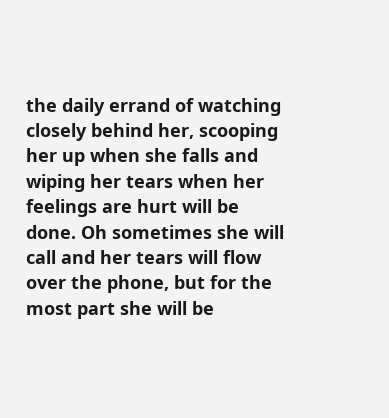the daily errand of watching closely behind her, scooping her up when she falls and wiping her tears when her feelings are hurt will be done. Oh sometimes she will call and her tears will flow over the phone, but for the most part she will be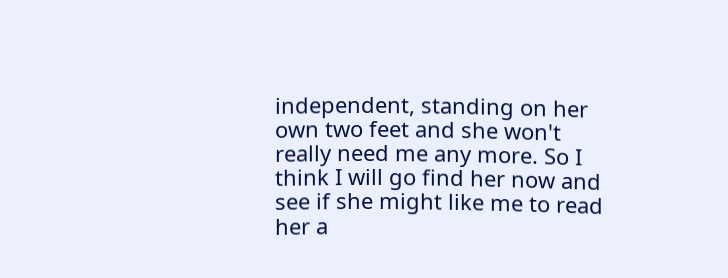independent, standing on her own two feet and she won't really need me any more. So I think I will go find her now and see if she might like me to read her a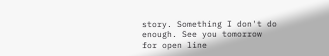story. Something I don't do enough. See you tomorrow for open line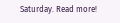Saturday. Read more!